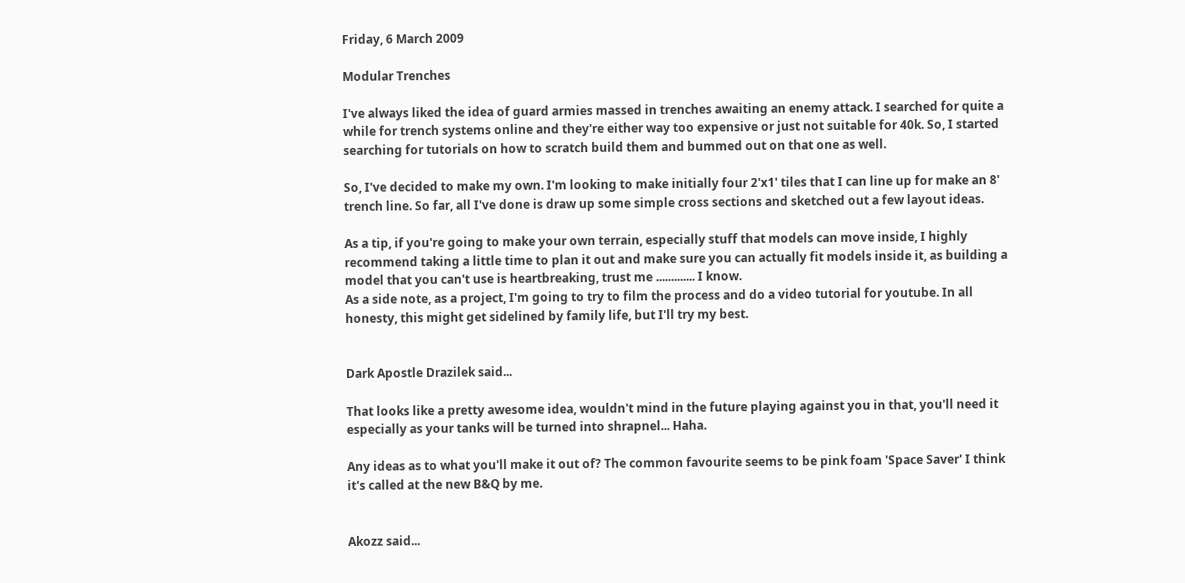Friday, 6 March 2009

Modular Trenches

I've always liked the idea of guard armies massed in trenches awaiting an enemy attack. I searched for quite a while for trench systems online and they're either way too expensive or just not suitable for 40k. So, I started searching for tutorials on how to scratch build them and bummed out on that one as well.

So, I've decided to make my own. I'm looking to make initially four 2'x1' tiles that I can line up for make an 8' trench line. So far, all I've done is draw up some simple cross sections and sketched out a few layout ideas.

As a tip, if you're going to make your own terrain, especially stuff that models can move inside, I highly recommend taking a little time to plan it out and make sure you can actually fit models inside it, as building a model that you can't use is heartbreaking, trust me ............. I know.
As a side note, as a project, I'm going to try to film the process and do a video tutorial for youtube. In all honesty, this might get sidelined by family life, but I'll try my best.


Dark Apostle Drazilek said...

That looks like a pretty awesome idea, wouldn't mind in the future playing against you in that, you'll need it especially as your tanks will be turned into shrapnel... Haha.

Any ideas as to what you'll make it out of? The common favourite seems to be pink foam 'Space Saver' I think it's called at the new B&Q by me.


Akozz said...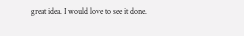great idea. I would love to see it done.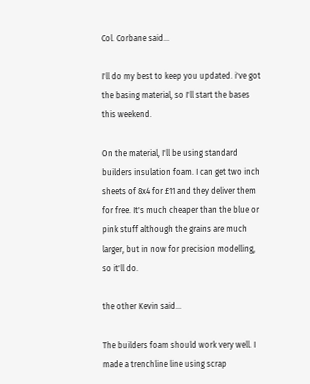Col. Corbane said...

I'll do my best to keep you updated. i've got the basing material, so I'll start the bases this weekend.

On the material, I'll be using standard builders insulation foam. I can get two inch sheets of 8x4 for £11 and they deliver them for free. It's much cheaper than the blue or pink stuff although the grains are much larger, but in now for precision modelling, so it'll do.

the other Kevin said...

The builders foam should work very well. I made a trenchline line using scrap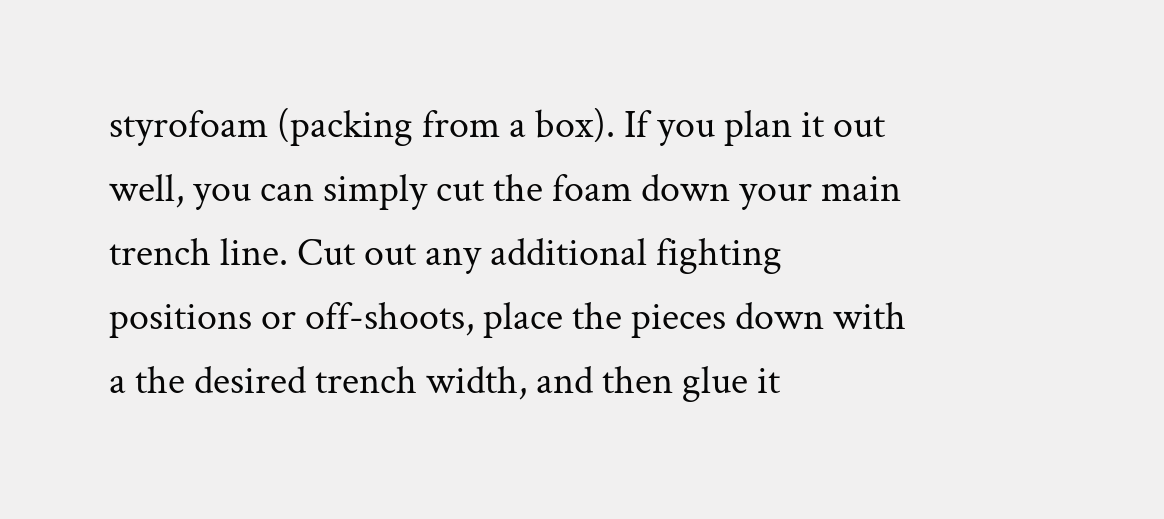styrofoam (packing from a box). If you plan it out well, you can simply cut the foam down your main trench line. Cut out any additional fighting positions or off-shoots, place the pieces down with a the desired trench width, and then glue it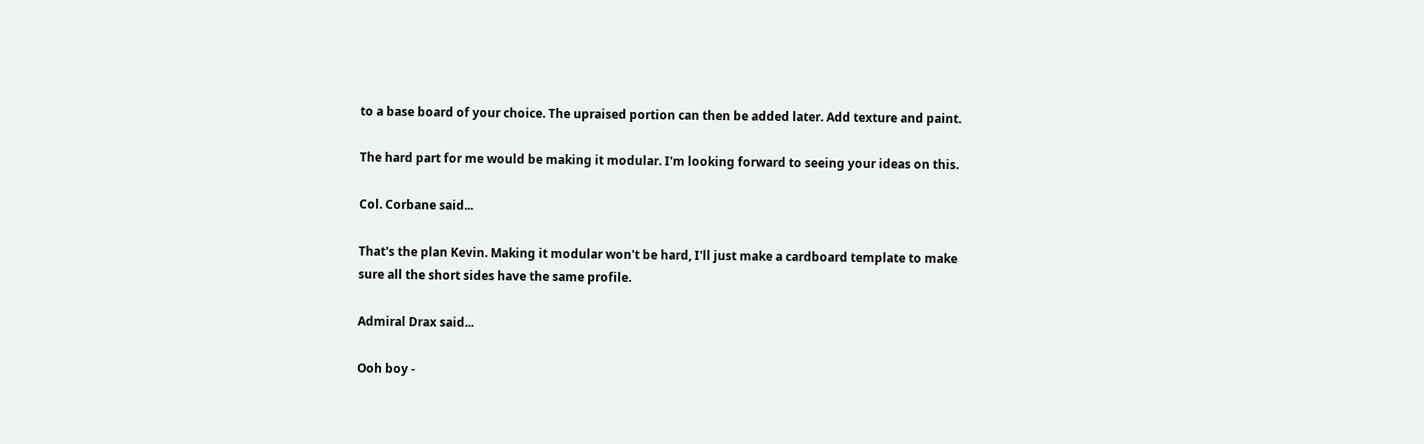to a base board of your choice. The upraised portion can then be added later. Add texture and paint.

The hard part for me would be making it modular. I'm looking forward to seeing your ideas on this.

Col. Corbane said...

That's the plan Kevin. Making it modular won't be hard, I'll just make a cardboard template to make sure all the short sides have the same profile.

Admiral Drax said...

Ooh boy -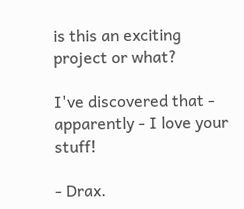is this an exciting project or what?

I've discovered that - apparently - I love your stuff!

- Drax.